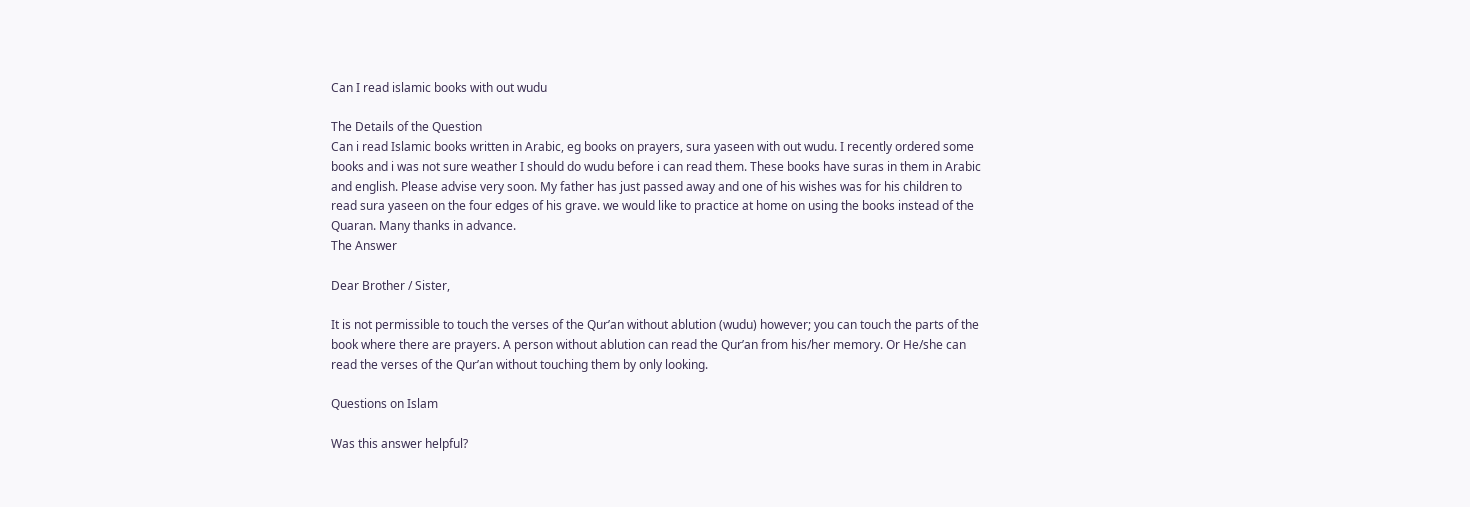Can I read islamic books with out wudu

The Details of the Question
Can i read Islamic books written in Arabic, eg books on prayers, sura yaseen with out wudu. I recently ordered some books and i was not sure weather I should do wudu before i can read them. These books have suras in them in Arabic and english. Please advise very soon. My father has just passed away and one of his wishes was for his children to read sura yaseen on the four edges of his grave. we would like to practice at home on using the books instead of the Quaran. Many thanks in advance.
The Answer

Dear Brother / Sister,

It is not permissible to touch the verses of the Qur’an without ablution (wudu) however; you can touch the parts of the book where there are prayers. A person without ablution can read the Qur’an from his/her memory. Or He/she can read the verses of the Qur’an without touching them by only looking.

Questions on Islam

Was this answer helpful?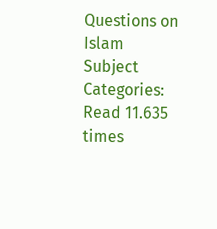Questions on Islam
Subject Categories:
Read 11.635 times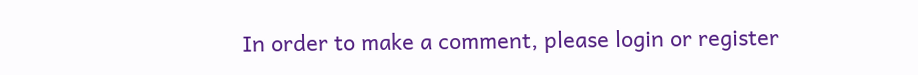In order to make a comment, please login or register